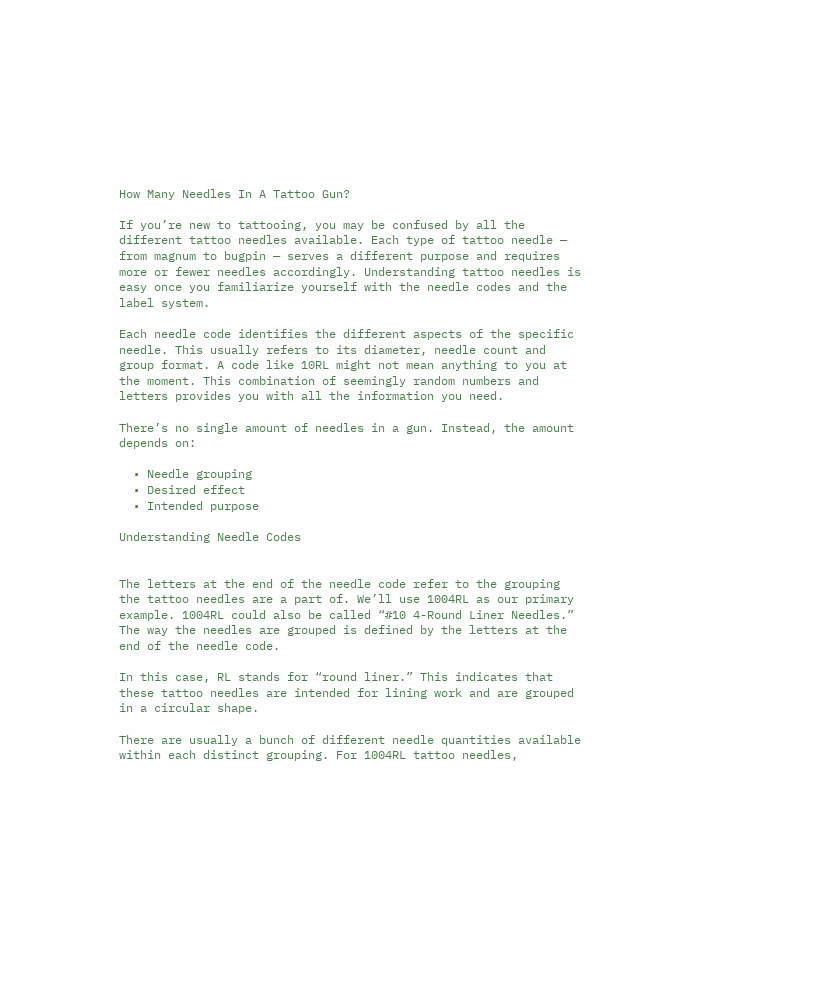How Many Needles In A Tattoo Gun?

If you’re new to tattooing, you may be confused by all the different tattoo needles available. Each type of tattoo needle — from magnum to bugpin — serves a different purpose and requires more or fewer needles accordingly. Understanding tattoo needles is easy once you familiarize yourself with the needle codes and the label system.

Each needle code identifies the different aspects of the specific needle. This usually refers to its diameter, needle count and group format. A code like 10RL might not mean anything to you at the moment. This combination of seemingly random numbers and letters provides you with all the information you need.

There’s no single amount of needles in a gun. Instead, the amount depends on:

  • Needle grouping
  • Desired effect
  • Intended purpose

Understanding Needle Codes


The letters at the end of the needle code refer to the grouping the tattoo needles are a part of. We’ll use 1004RL as our primary example. 1004RL could also be called “#10 4-Round Liner Needles.” The way the needles are grouped is defined by the letters at the end of the needle code.

In this case, RL stands for “round liner.” This indicates that these tattoo needles are intended for lining work and are grouped in a circular shape.

There are usually a bunch of different needle quantities available within each distinct grouping. For 1004RL tattoo needles,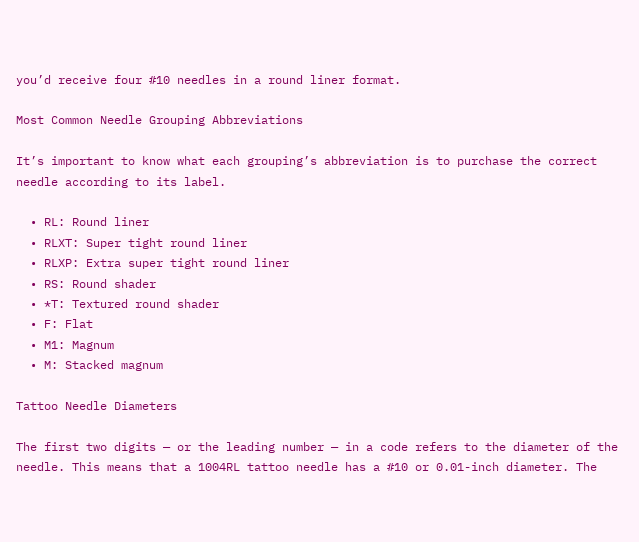you’d receive four #10 needles in a round liner format.

Most Common Needle Grouping Abbreviations

It’s important to know what each grouping’s abbreviation is to purchase the correct needle according to its label.

  • RL: Round liner
  • RLXT: Super tight round liner
  • RLXP: Extra super tight round liner
  • RS: Round shader
  • *T: Textured round shader
  • F: Flat
  • M1: Magnum
  • M: Stacked magnum

Tattoo Needle Diameters

The first two digits — or the leading number — in a code refers to the diameter of the needle. This means that a 1004RL tattoo needle has a #10 or 0.01-inch diameter. The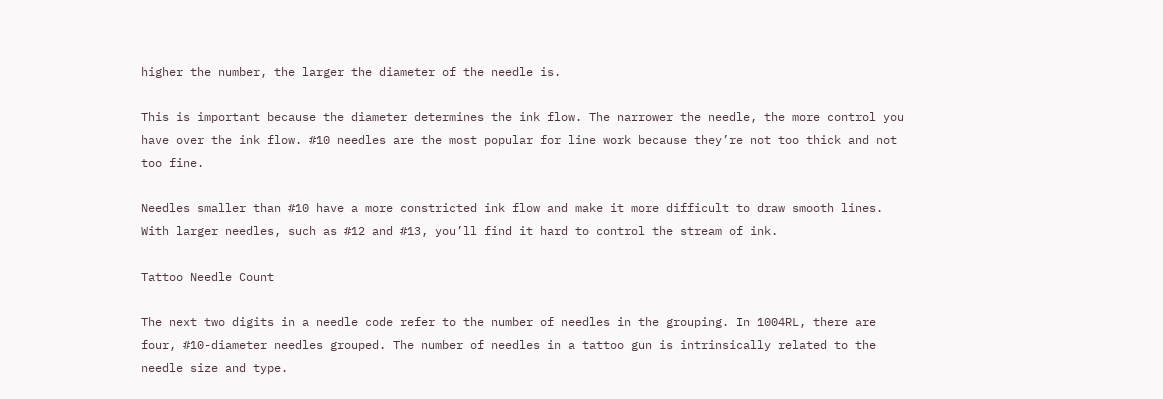higher the number, the larger the diameter of the needle is.

This is important because the diameter determines the ink flow. The narrower the needle, the more control you have over the ink flow. #10 needles are the most popular for line work because they’re not too thick and not too fine.

Needles smaller than #10 have a more constricted ink flow and make it more difficult to draw smooth lines. With larger needles, such as #12 and #13, you’ll find it hard to control the stream of ink.

Tattoo Needle Count

The next two digits in a needle code refer to the number of needles in the grouping. In 1004RL, there are four, #10-diameter needles grouped. The number of needles in a tattoo gun is intrinsically related to the needle size and type.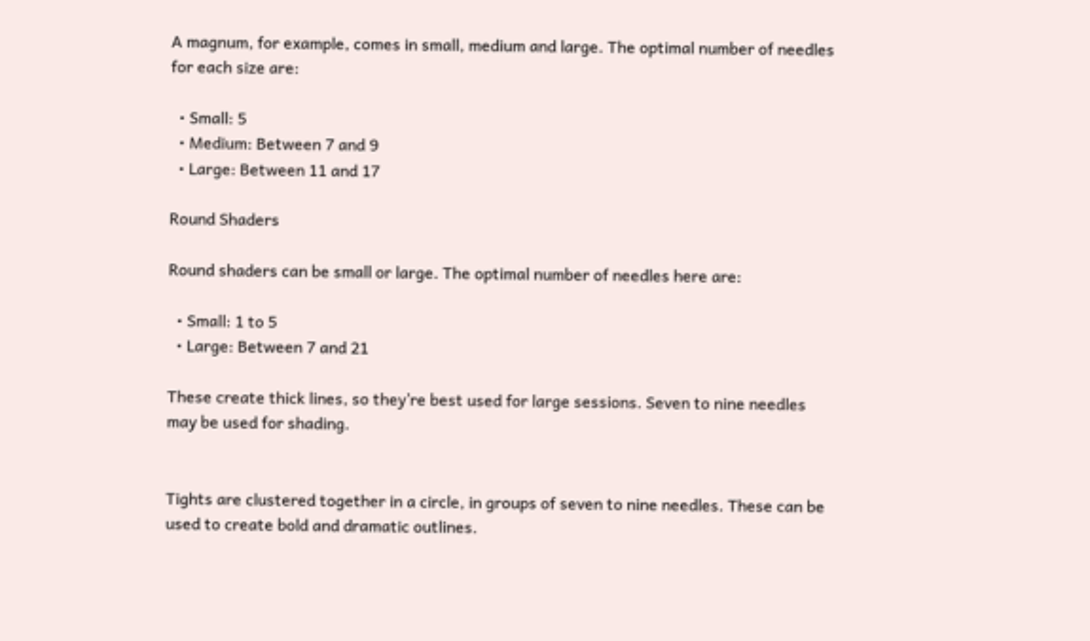A magnum, for example, comes in small, medium and large. The optimal number of needles for each size are:

  • Small: 5
  • Medium: Between 7 and 9
  • Large: Between 11 and 17

Round Shaders

Round shaders can be small or large. The optimal number of needles here are:

  • Small: 1 to 5
  • Large: Between 7 and 21

These create thick lines, so they’re best used for large sessions. Seven to nine needles may be used for shading.


Tights are clustered together in a circle, in groups of seven to nine needles. These can be used to create bold and dramatic outlines.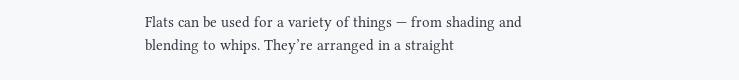Flats can be used for a variety of things — from shading and blending to whips. They’re arranged in a straight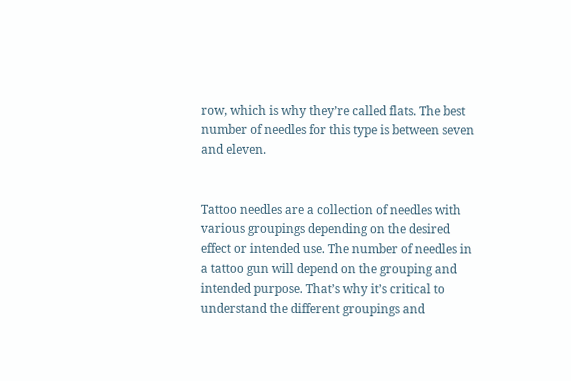row, which is why they’re called flats. The best number of needles for this type is between seven and eleven.


Tattoo needles are a collection of needles with various groupings depending on the desired effect or intended use. The number of needles in a tattoo gun will depend on the grouping and intended purpose. That’s why it’s critical to understand the different groupings and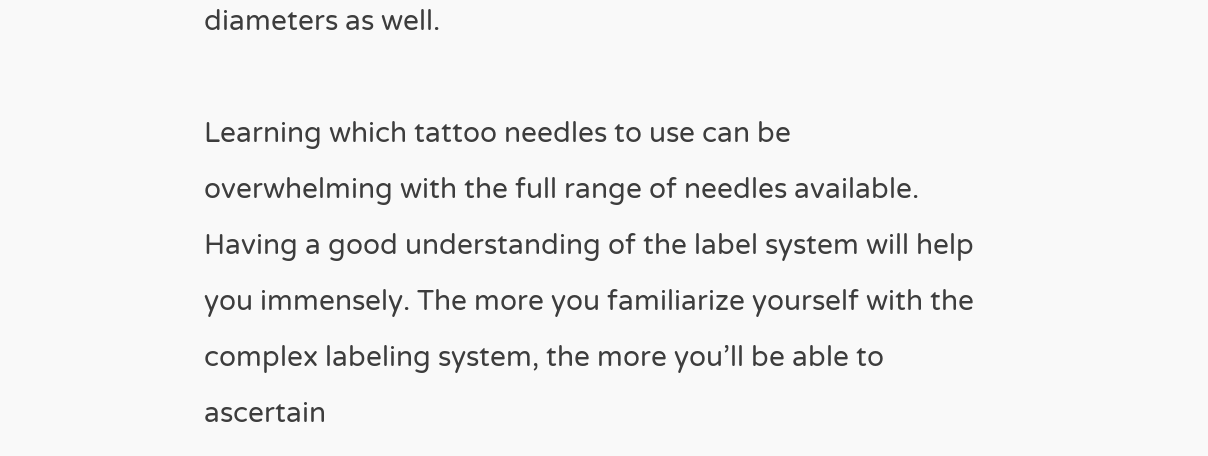diameters as well.

Learning which tattoo needles to use can be overwhelming with the full range of needles available. Having a good understanding of the label system will help you immensely. The more you familiarize yourself with the complex labeling system, the more you’ll be able to ascertain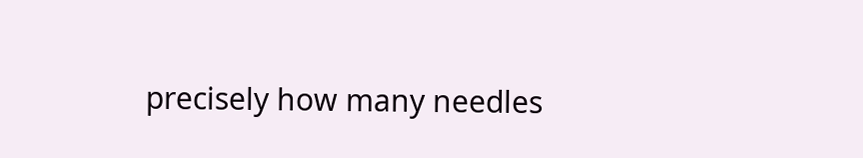precisely how many needles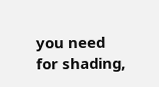you need for shading,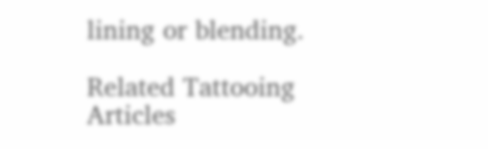lining or blending.

Related Tattooing Articles